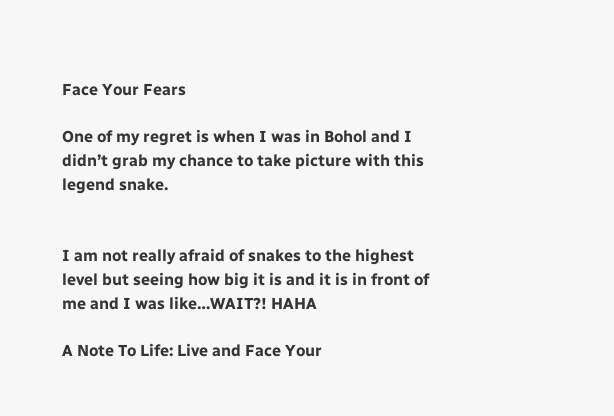Face Your Fears

One of my regret is when I was in Bohol and I didn’t grab my chance to take picture with this legend snake.


I am not really afraid of snakes to the highest level but seeing how big it is and it is in front of me and I was like…WAIT?! HAHA

A Note To Life: Live and Face Your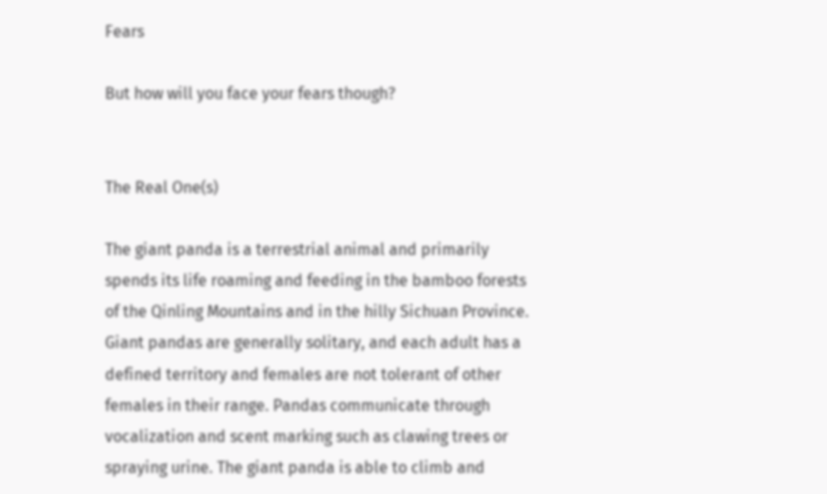Fears

But how will you face your fears though?


The Real One(s)

The giant panda is a terrestrial animal and primarily spends its life roaming and feeding in the bamboo forests of the Qinling Mountains and in the hilly Sichuan Province. Giant pandas are generally solitary, and each adult has a defined territory and females are not tolerant of other females in their range. Pandas communicate through vocalization and scent marking such as clawing trees or spraying urine. The giant panda is able to climb and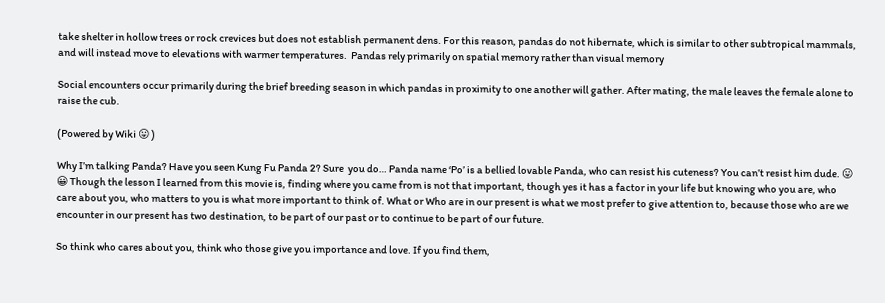take shelter in hollow trees or rock crevices but does not establish permanent dens. For this reason, pandas do not hibernate, which is similar to other subtropical mammals, and will instead move to elevations with warmer temperatures.  Pandas rely primarily on spatial memory rather than visual memory

Social encounters occur primarily during the brief breeding season in which pandas in proximity to one another will gather. After mating, the male leaves the female alone to raise the cub.

(Powered by Wiki 😛 )

Why I’m talking Panda? Have you seen Kung Fu Panda 2? Sure  you do… Panda name ‘Po’ is a bellied lovable Panda, who can resist his cuteness? You can’t resist him dude. 😛 😀 Though the lesson I learned from this movie is, finding where you came from is not that important, though yes it has a factor in your life but knowing who you are, who care about you, who matters to you is what more important to think of. What or Who are in our present is what we most prefer to give attention to, because those who are we encounter in our present has two destination, to be part of our past or to continue to be part of our future.

So think who cares about you, think who those give you importance and love. If you find them,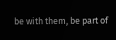be with them, be part of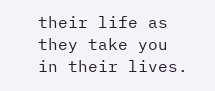their life as they take you in their lives.